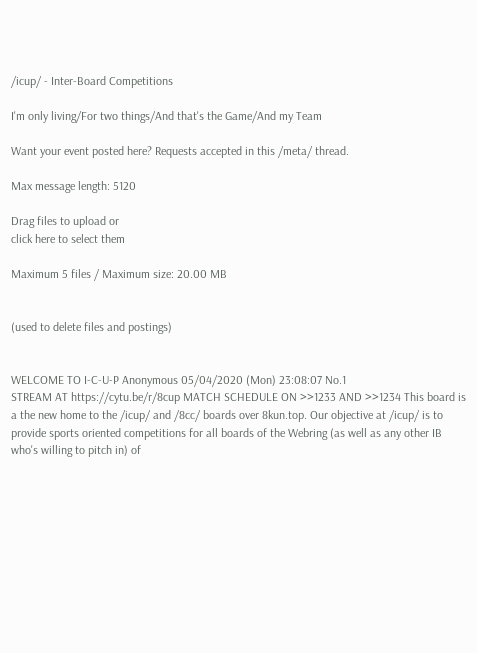/icup/ - Inter-Board Competitions

I'm only living/For two things/And that's the Game/And my Team

Want your event posted here? Requests accepted in this /meta/ thread.

Max message length: 5120

Drag files to upload or
click here to select them

Maximum 5 files / Maximum size: 20.00 MB


(used to delete files and postings)


WELCOME TO I-C-U-P Anonymous 05/04/2020 (Mon) 23:08:07 No.1
STREAM AT https://cytu.be/r/8cup MATCH SCHEDULE ON >>1233 AND >>1234 This board is a the new home to the /icup/ and /8cc/ boards over 8kun.top. Our objective at /icup/ is to provide sports oriented competitions for all boards of the Webring (as well as any other IB who's willing to pitch in) of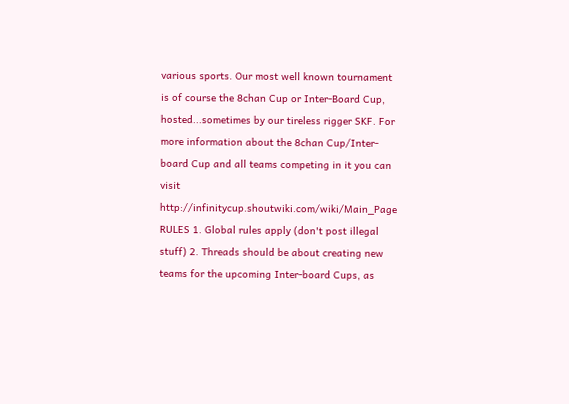various sports. Our most well known tournament is of course the 8chan Cup or Inter-Board Cup, hosted...sometimes by our tireless rigger SKF. For more information about the 8chan Cup/Inter-board Cup and all teams competing in it you can visit http://infinitycup.shoutwiki.com/wiki/Main_Page RULES 1. Global rules apply (don't post illegal stuff) 2. Threads should be about creating new teams for the upcoming Inter-board Cups, as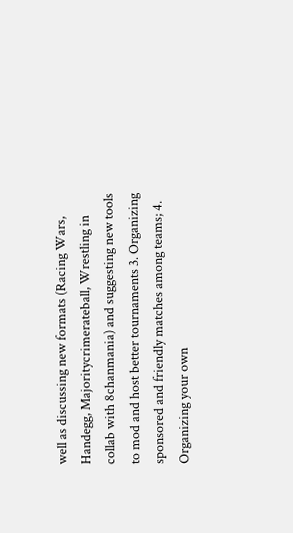well as discussing new formats (Racing Wars, Handegg, Majoritycrimerateball, Wrestling in collab with 8chanmania) and suggesting new tools to mod and host better tournaments 3. Organizing sponsored and friendly matches among teams; 4. Organizing your own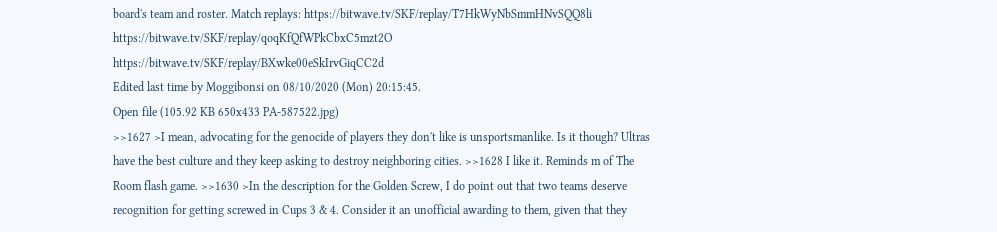board's team and roster. Match replays: https://bitwave.tv/SKF/replay/T7HkWyNbSmmHNvSQQ8li https://bitwave.tv/SKF/replay/qoqKfQfWPkCbxC5mzt2O https://bitwave.tv/SKF/replay/BXwke00eSkIrvGiqCC2d
Edited last time by Moggibonsi on 08/10/2020 (Mon) 20:15:45.
Open file (105.92 KB 650x433 PA-587522.jpg)
>>1627 >I mean, advocating for the genocide of players they don't like is unsportsmanlike. Is it though? Ultras have the best culture and they keep asking to destroy neighboring cities. >>1628 I like it. Reminds m of The Room flash game. >>1630 >In the description for the Golden Screw, I do point out that two teams deserve recognition for getting screwed in Cups 3 & 4. Consider it an unofficial awarding to them, given that they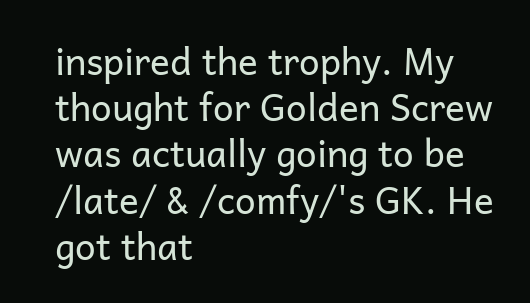inspired the trophy. My thought for Golden Screw was actually going to be /late/ & /comfy/'s GK. He got that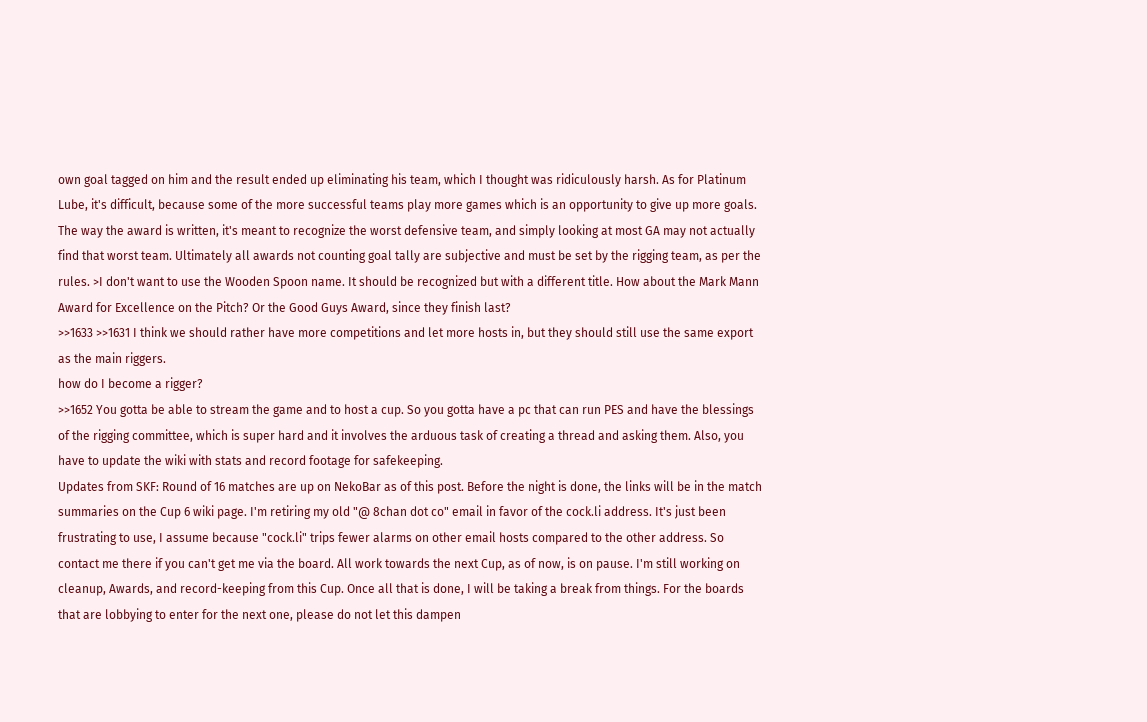own goal tagged on him and the result ended up eliminating his team, which I thought was ridiculously harsh. As for Platinum Lube, it's difficult, because some of the more successful teams play more games which is an opportunity to give up more goals. The way the award is written, it's meant to recognize the worst defensive team, and simply looking at most GA may not actually find that worst team. Ultimately all awards not counting goal tally are subjective and must be set by the rigging team, as per the rules. >I don't want to use the Wooden Spoon name. It should be recognized but with a different title. How about the Mark Mann Award for Excellence on the Pitch? Or the Good Guys Award, since they finish last?
>>1633 >>1631 I think we should rather have more competitions and let more hosts in, but they should still use the same export as the main riggers.
how do I become a rigger?
>>1652 You gotta be able to stream the game and to host a cup. So you gotta have a pc that can run PES and have the blessings of the rigging committee, which is super hard and it involves the arduous task of creating a thread and asking them. Also, you have to update the wiki with stats and record footage for safekeeping.
Updates from SKF: Round of 16 matches are up on NekoBar as of this post. Before the night is done, the links will be in the match summaries on the Cup 6 wiki page. I'm retiring my old "@ 8chan dot co" email in favor of the cock.li address. It's just been frustrating to use, I assume because "cock.li" trips fewer alarms on other email hosts compared to the other address. So contact me there if you can't get me via the board. All work towards the next Cup, as of now, is on pause. I'm still working on cleanup, Awards, and record-keeping from this Cup. Once all that is done, I will be taking a break from things. For the boards that are lobbying to enter for the next one, please do not let this dampen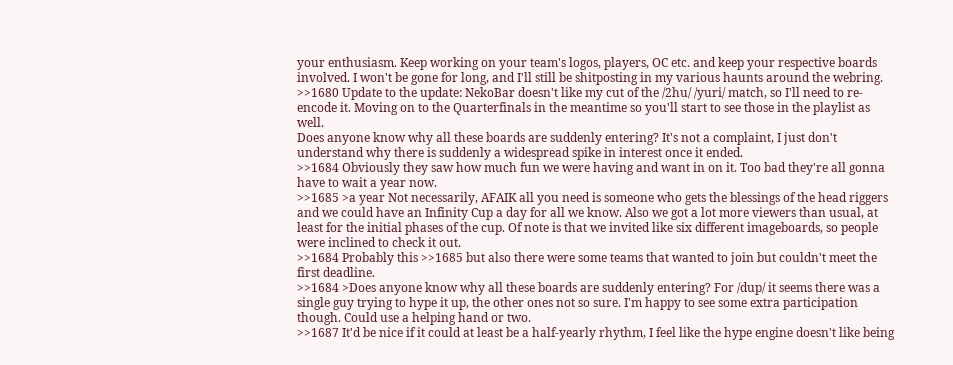your enthusiasm. Keep working on your team's logos, players, OC etc. and keep your respective boards involved. I won't be gone for long, and I'll still be shitposting in my various haunts around the webring.
>>1680 Update to the update: NekoBar doesn't like my cut of the /2hu/ /yuri/ match, so I'll need to re-encode it. Moving on to the Quarterfinals in the meantime so you'll start to see those in the playlist as well.
Does anyone know why all these boards are suddenly entering? It's not a complaint, I just don't understand why there is suddenly a widespread spike in interest once it ended.
>>1684 Obviously they saw how much fun we were having and want in on it. Too bad they're all gonna have to wait a year now.
>>1685 >a year Not necessarily, AFAIK all you need is someone who gets the blessings of the head riggers and we could have an Infinity Cup a day for all we know. Also we got a lot more viewers than usual, at least for the initial phases of the cup. Of note is that we invited like six different imageboards, so people were inclined to check it out.
>>1684 Probably this >>1685 but also there were some teams that wanted to join but couldn't meet the first deadline.
>>1684 >Does anyone know why all these boards are suddenly entering? For /dup/ it seems there was a single guy trying to hype it up, the other ones not so sure. I'm happy to see some extra participation though. Could use a helping hand or two.
>>1687 It'd be nice if it could at least be a half-yearly rhythm, I feel like the hype engine doesn't like being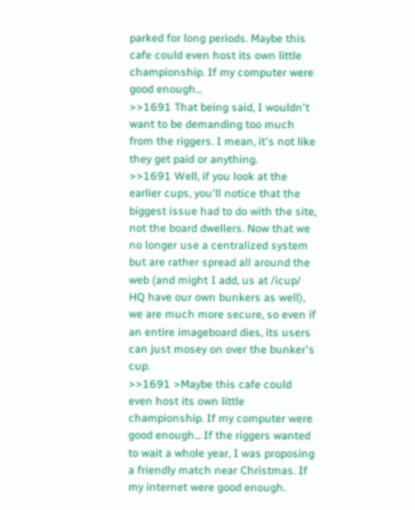parked for long periods. Maybe this cafe could even host its own little championship. If my computer were good enough...
>>1691 That being said, I wouldn't want to be demanding too much from the riggers. I mean, it's not like they get paid or anything.
>>1691 Well, if you look at the earlier cups, you'll notice that the biggest issue had to do with the site, not the board dwellers. Now that we no longer use a centralized system but are rather spread all around the web (and might I add, us at /icup/ HQ have our own bunkers as well), we are much more secure, so even if an entire imageboard dies, its users can just mosey on over the bunker's cup.
>>1691 >Maybe this cafe could even host its own little championship. If my computer were good enough... If the riggers wanted to wait a whole year, I was proposing a friendly match near Christmas. If my internet were good enough.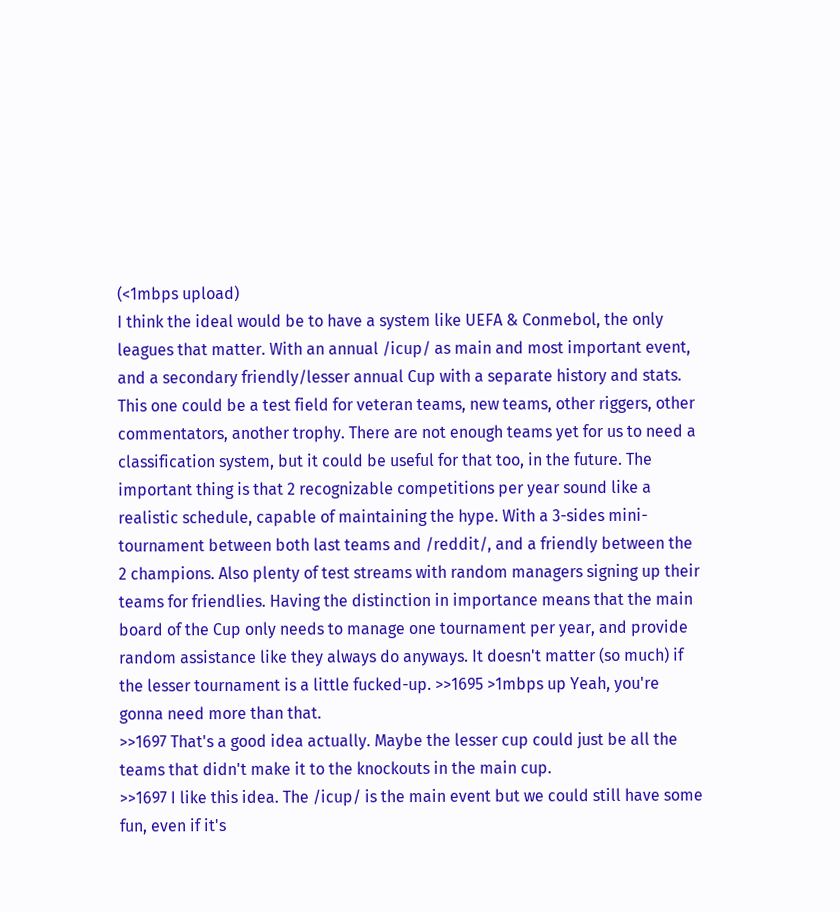(<1mbps upload)
I think the ideal would be to have a system like UEFA & Conmebol, the only leagues that matter. With an annual /icup/ as main and most important event, and a secondary friendly/lesser annual Cup with a separate history and stats. This one could be a test field for veteran teams, new teams, other riggers, other commentators, another trophy. There are not enough teams yet for us to need a classification system, but it could be useful for that too, in the future. The important thing is that 2 recognizable competitions per year sound like a realistic schedule, capable of maintaining the hype. With a 3-sides mini-tournament between both last teams and /reddit/, and a friendly between the 2 champions. Also plenty of test streams with random managers signing up their teams for friendlies. Having the distinction in importance means that the main board of the Cup only needs to manage one tournament per year, and provide random assistance like they always do anyways. It doesn't matter (so much) if the lesser tournament is a little fucked-up. >>1695 >1mbps up Yeah, you're gonna need more than that.
>>1697 That's a good idea actually. Maybe the lesser cup could just be all the teams that didn't make it to the knockouts in the main cup.
>>1697 I like this idea. The /icup/ is the main event but we could still have some fun, even if it's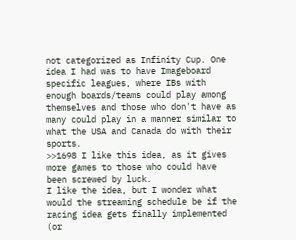not categorized as Infinity Cup. One idea I had was to have Imageboard specific leagues, where IBs with enough boards/teams could play among themselves and those who don't have as many could play in a manner similar to what the USA and Canada do with their sports.
>>1698 I like this idea, as it gives more games to those who could have been screwed by luck.
I like the idea, but I wonder what would the streaming schedule be if the racing idea gets finally implemented (or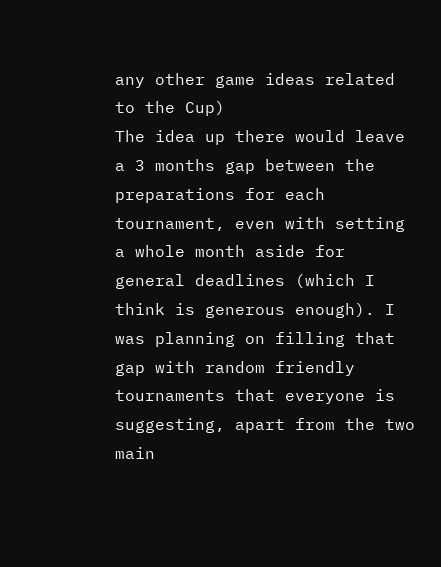any other game ideas related to the Cup)
The idea up there would leave a 3 months gap between the preparations for each tournament, even with setting a whole month aside for general deadlines (which I think is generous enough). I was planning on filling that gap with random friendly tournaments that everyone is suggesting, apart from the two main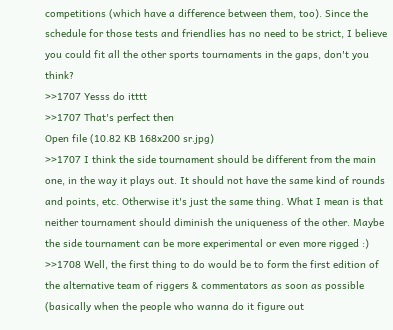competitions (which have a difference between them, too). Since the schedule for those tests and friendlies has no need to be strict, I believe you could fit all the other sports tournaments in the gaps, don't you think?
>>1707 Yesss do itttt
>>1707 That's perfect then
Open file (10.82 KB 168x200 sr.jpg)
>>1707 I think the side tournament should be different from the main one, in the way it plays out. It should not have the same kind of rounds and points, etc. Otherwise it's just the same thing. What I mean is that neither tournament should diminish the uniqueness of the other. Maybe the side tournament can be more experimental or even more rigged :)
>>1708 Well, the first thing to do would be to form the first edition of the alternative team of riggers & commentators as soon as possible (basically when the people who wanna do it figure out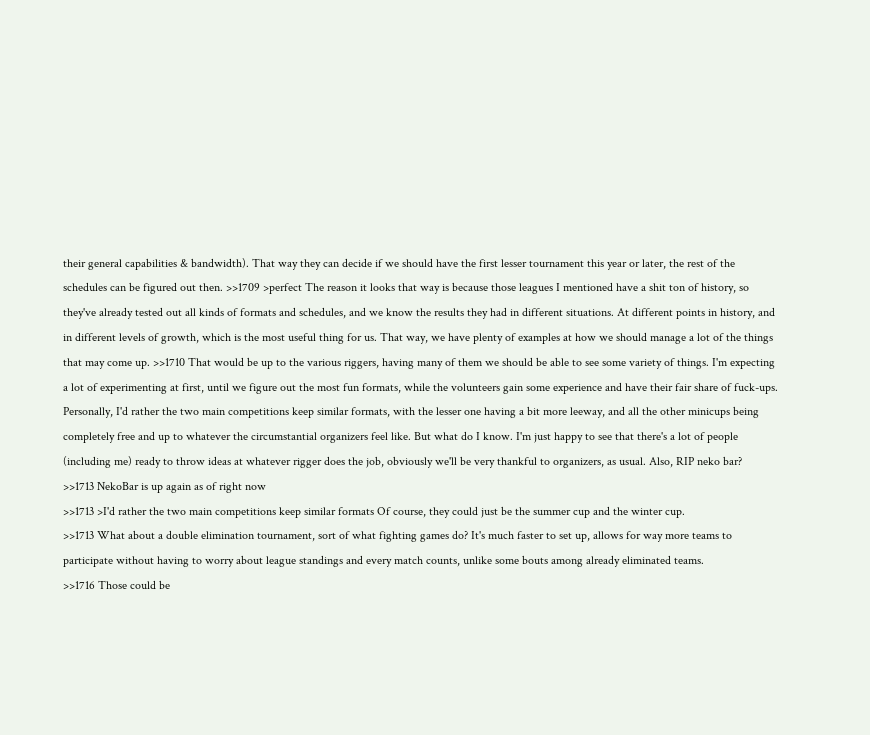their general capabilities & bandwidth). That way they can decide if we should have the first lesser tournament this year or later, the rest of the schedules can be figured out then. >>1709 >perfect The reason it looks that way is because those leagues I mentioned have a shit ton of history, so they've already tested out all kinds of formats and schedules, and we know the results they had in different situations. At different points in history, and in different levels of growth, which is the most useful thing for us. That way, we have plenty of examples at how we should manage a lot of the things that may come up. >>1710 That would be up to the various riggers, having many of them we should be able to see some variety of things. I'm expecting a lot of experimenting at first, until we figure out the most fun formats, while the volunteers gain some experience and have their fair share of fuck-ups. Personally, I'd rather the two main competitions keep similar formats, with the lesser one having a bit more leeway, and all the other minicups being completely free and up to whatever the circumstantial organizers feel like. But what do I know. I'm just happy to see that there's a lot of people (including me) ready to throw ideas at whatever rigger does the job, obviously we'll be very thankful to organizers, as usual. Also, RIP neko bar?
>>1713 NekoBar is up again as of right now
>>1713 >I'd rather the two main competitions keep similar formats Of course, they could just be the summer cup and the winter cup.
>>1713 What about a double elimination tournament, sort of what fighting games do? It's much faster to set up, allows for way more teams to participate without having to worry about league standings and every match counts, unlike some bouts among already eliminated teams.
>>1716 Those could be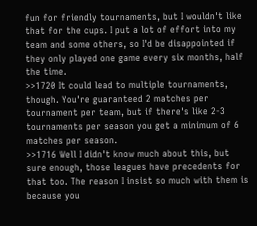fun for friendly tournaments, but I wouldn't like that for the cups. I put a lot of effort into my team and some others, so I'd be disappointed if they only played one game every six months, half the time.
>>1720 It could lead to multiple tournaments, though. You're guaranteed 2 matches per tournament per team, but if there's like 2-3 tournaments per season you get a minimum of 6 matches per season.
>>1716 Well I didn't know much about this, but sure enough, those leagues have precedents for that too. The reason I insist so much with them is because you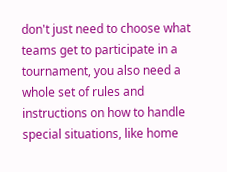don't just need to choose what teams get to participate in a tournament, you also need a whole set of rules and instructions on how to handle special situations, like home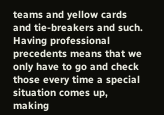teams and yellow cards and tie-breakers and such. Having professional precedents means that we only have to go and check those every time a special situation comes up, making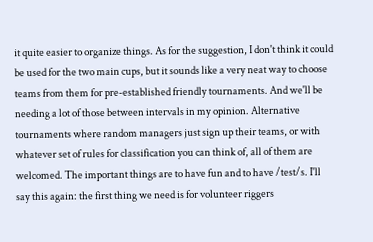it quite easier to organize things. As for the suggestion, I don't think it could be used for the two main cups, but it sounds like a very neat way to choose teams from them for pre-established friendly tournaments. And we'll be needing a lot of those between intervals in my opinion. Alternative tournaments where random managers just sign up their teams, or with whatever set of rules for classification you can think of, all of them are welcomed. The important things are to have fun and to have /test/s. I'll say this again: the first thing we need is for volunteer riggers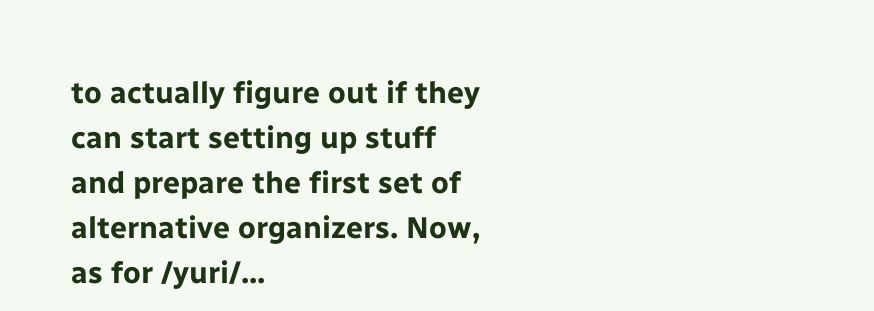to actually figure out if they can start setting up stuff and prepare the first set of alternative organizers. Now, as for /yuri/...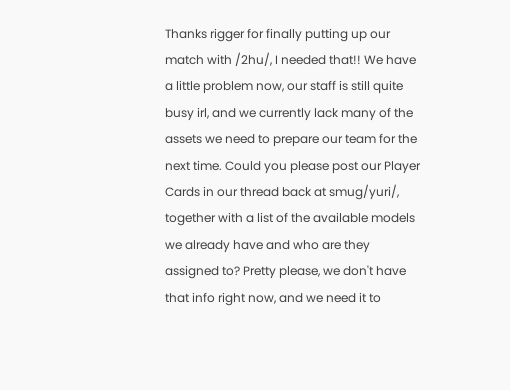Thanks rigger for finally putting up our match with /2hu/, I needed that!! We have a little problem now, our staff is still quite busy irl, and we currently lack many of the assets we need to prepare our team for the next time. Could you please post our Player Cards in our thread back at smug/yuri/, together with a list of the available models we already have and who are they assigned to? Pretty please, we don't have that info right now, and we need it to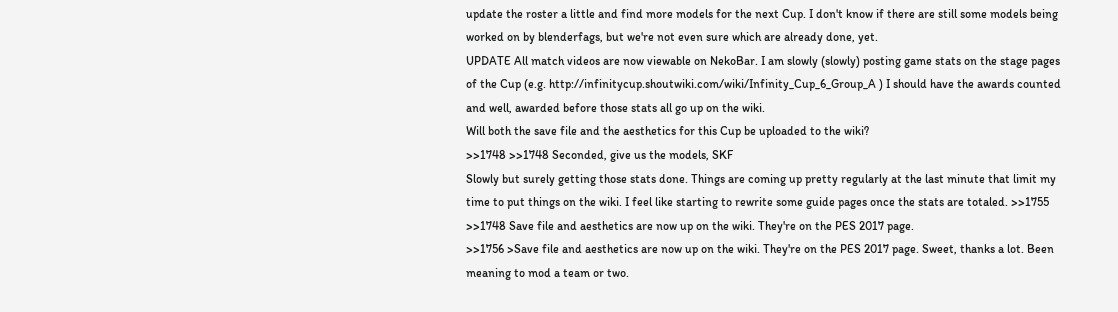update the roster a little and find more models for the next Cup. I don't know if there are still some models being worked on by blenderfags, but we're not even sure which are already done, yet.
UPDATE All match videos are now viewable on NekoBar. I am slowly (slowly) posting game stats on the stage pages of the Cup (e.g. http://infinitycup.shoutwiki.com/wiki/Infinity_Cup_6_Group_A ) I should have the awards counted and well, awarded before those stats all go up on the wiki.
Will both the save file and the aesthetics for this Cup be uploaded to the wiki?
>>1748 >>1748 Seconded, give us the models, SKF
Slowly but surely getting those stats done. Things are coming up pretty regularly at the last minute that limit my time to put things on the wiki. I feel like starting to rewrite some guide pages once the stats are totaled. >>1755 >>1748 Save file and aesthetics are now up on the wiki. They're on the PES 2017 page.
>>1756 >Save file and aesthetics are now up on the wiki. They're on the PES 2017 page. Sweet, thanks a lot. Been meaning to mod a team or two.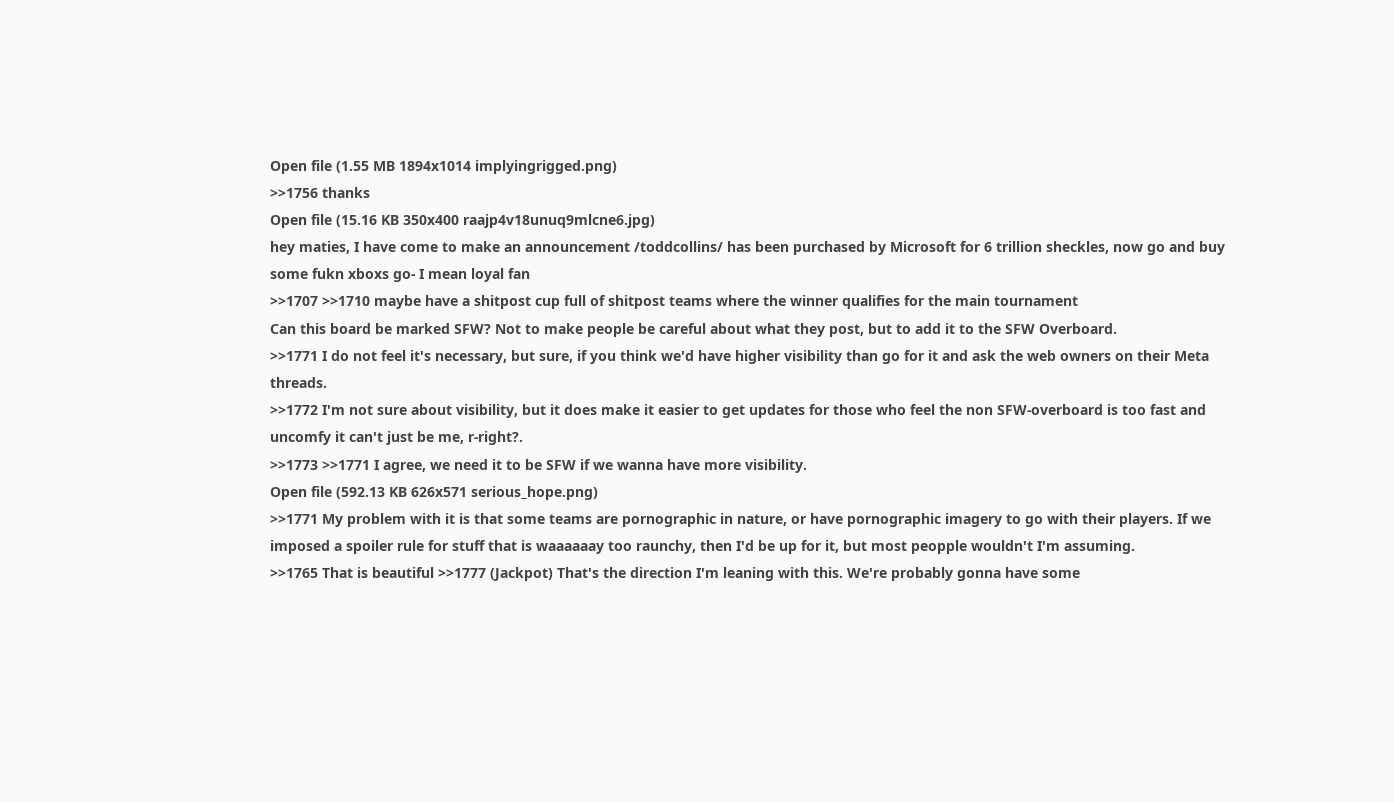Open file (1.55 MB 1894x1014 implyingrigged.png)
>>1756 thanks
Open file (15.16 KB 350x400 raajp4v18unuq9mlcne6.jpg)
hey maties, I have come to make an announcement /toddcollins/ has been purchased by Microsoft for 6 trillion sheckles, now go and buy some fukn xboxs go- I mean loyal fan
>>1707 >>1710 maybe have a shitpost cup full of shitpost teams where the winner qualifies for the main tournament
Can this board be marked SFW? Not to make people be careful about what they post, but to add it to the SFW Overboard.
>>1771 I do not feel it's necessary, but sure, if you think we'd have higher visibility than go for it and ask the web owners on their Meta threads.
>>1772 I'm not sure about visibility, but it does make it easier to get updates for those who feel the non SFW-overboard is too fast and uncomfy it can't just be me, r-right?.
>>1773 >>1771 I agree, we need it to be SFW if we wanna have more visibility.
Open file (592.13 KB 626x571 serious_hope.png)
>>1771 My problem with it is that some teams are pornographic in nature, or have pornographic imagery to go with their players. If we imposed a spoiler rule for stuff that is waaaaaay too raunchy, then I'd be up for it, but most peopple wouldn't I'm assuming.
>>1765 That is beautiful >>1777 (Jackpot) That's the direction I'm leaning with this. We're probably gonna have some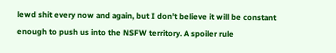lewd shit every now and again, but I don't believe it will be constant enough to push us into the NSFW territory. A spoiler rule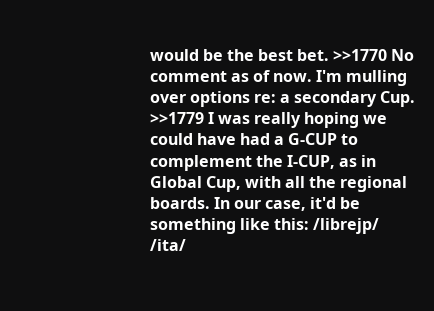would be the best bet. >>1770 No comment as of now. I'm mulling over options re: a secondary Cup.
>>1779 I was really hoping we could have had a G-CUP to complement the I-CUP, as in Global Cup, with all the regional boards. In our case, it'd be something like this: /librejp/ /ita/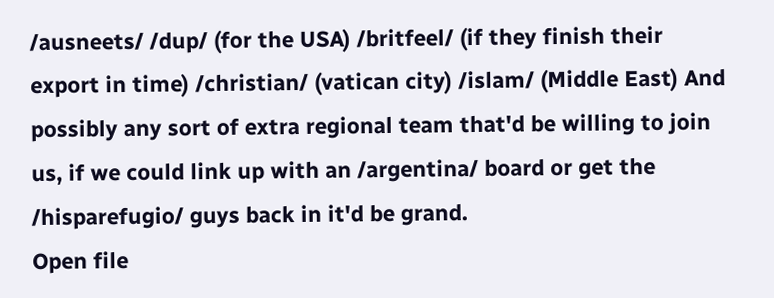/ausneets/ /dup/ (for the USA) /britfeel/ (if they finish their export in time) /christian/ (vatican city) /islam/ (Middle East) And possibly any sort of extra regional team that'd be willing to join us, if we could link up with an /argentina/ board or get the /hisparefugio/ guys back in it'd be grand.
Open file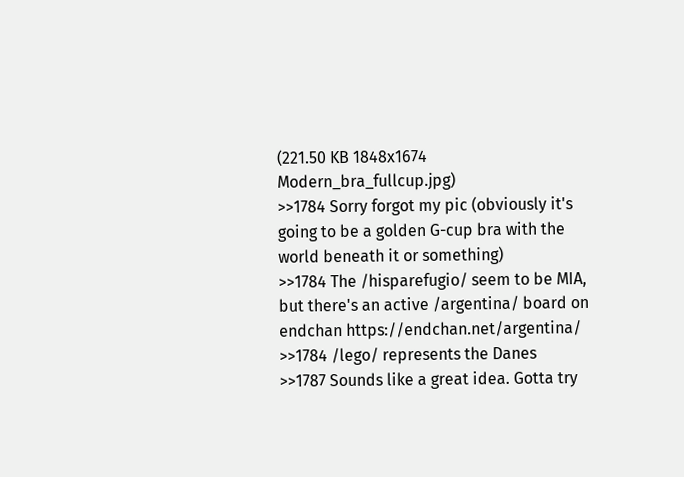(221.50 KB 1848x1674 Modern_bra_fullcup.jpg)
>>1784 Sorry forgot my pic (obviously it's going to be a golden G-cup bra with the world beneath it or something)
>>1784 The /hisparefugio/ seem to be MIA, but there's an active /argentina/ board on endchan https://endchan.net/argentina/
>>1784 /lego/ represents the Danes
>>1787 Sounds like a great idea. Gotta try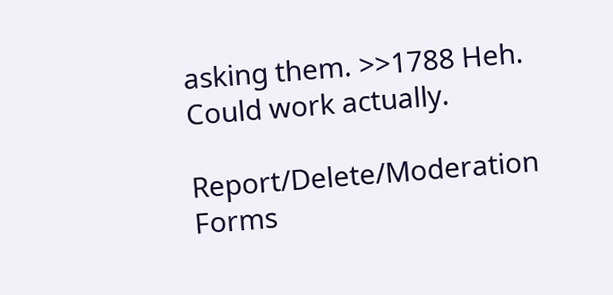asking them. >>1788 Heh. Could work actually.

Report/Delete/Moderation Forms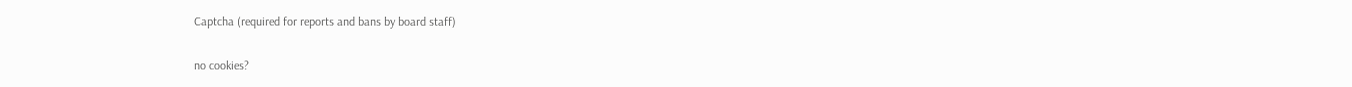Captcha (required for reports and bans by board staff)

no cookies?